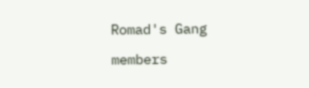Romad's Gang

members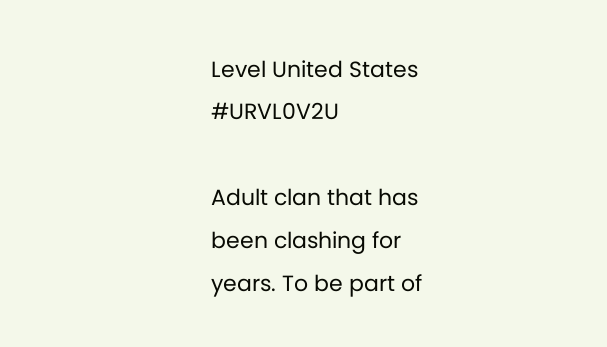Level United States #URVL0V2U

Adult clan that has been clashing for years. To be part of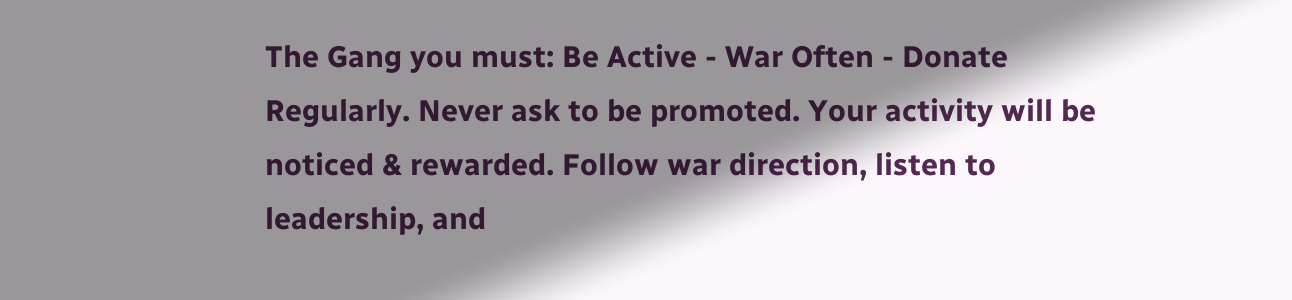The Gang you must: Be Active - War Often - Donate Regularly. Never ask to be promoted. Your activity will be noticed & rewarded. Follow war direction, listen to leadership, and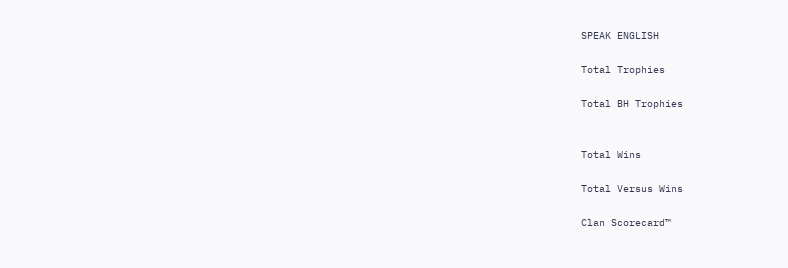SPEAK ENGLISH

Total Trophies

Total BH Trophies


Total Wins

Total Versus Wins

Clan Scorecard™